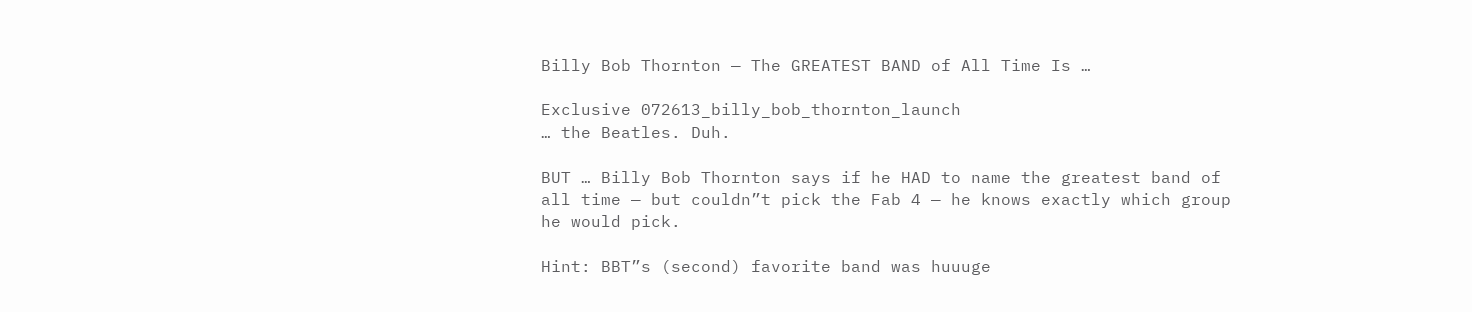Billy Bob Thornton — The GREATEST BAND of All Time Is …

Exclusive 072613_billy_bob_thornton_launch
… the Beatles. Duh.

BUT … Billy Bob Thornton says if he HAD to name the greatest band of all time — but couldn”t pick the Fab 4 — he knows exactly which group he would pick.

Hint: BBT”s (second) favorite band was huuuge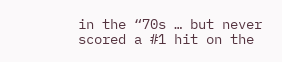in the “70s … but never scored a #1 hit on the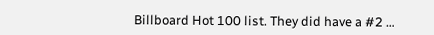Billboard Hot 100 list. They did have a #2 …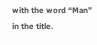with the word “Man” in the title.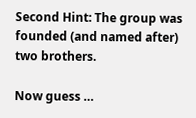Second Hint: The group was founded (and named after) two brothers.

Now guess …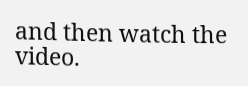and then watch the video.